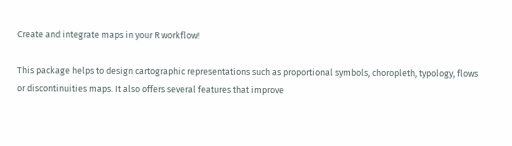Create and integrate maps in your R workflow!

This package helps to design cartographic representations such as proportional symbols, choropleth, typology, flows or discontinuities maps. It also offers several features that improve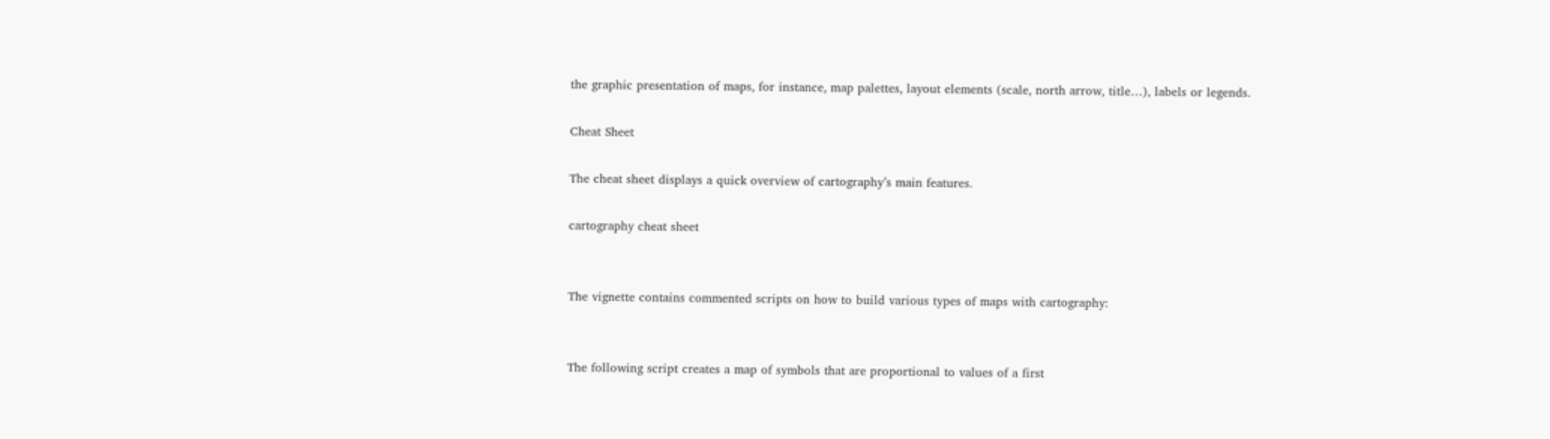the graphic presentation of maps, for instance, map palettes, layout elements (scale, north arrow, title…), labels or legends.

Cheat Sheet

The cheat sheet displays a quick overview of cartography’s main features.

cartography cheat sheet


The vignette contains commented scripts on how to build various types of maps with cartography:


The following script creates a map of symbols that are proportional to values of a first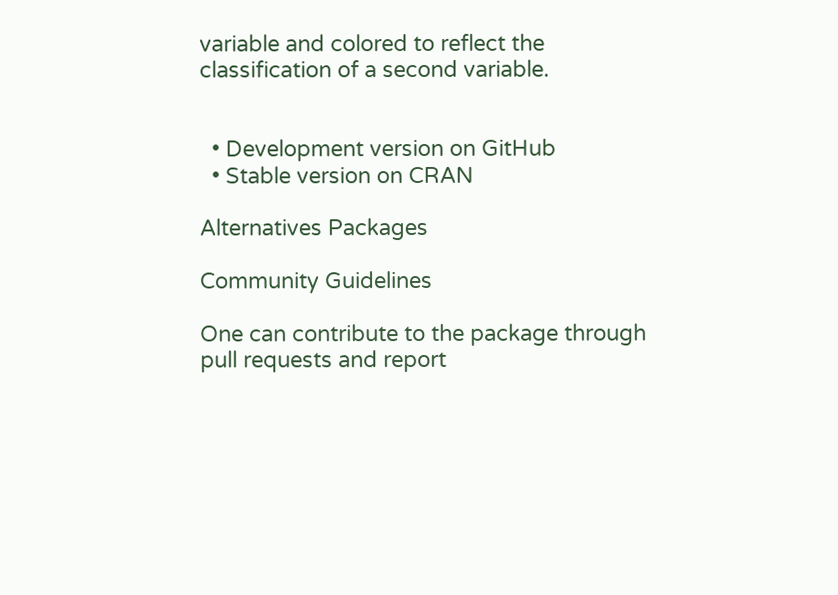variable and colored to reflect the classification of a second variable.


  • Development version on GitHub
  • Stable version on CRAN

Alternatives Packages

Community Guidelines

One can contribute to the package through pull requests and report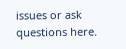issues or ask questions here.